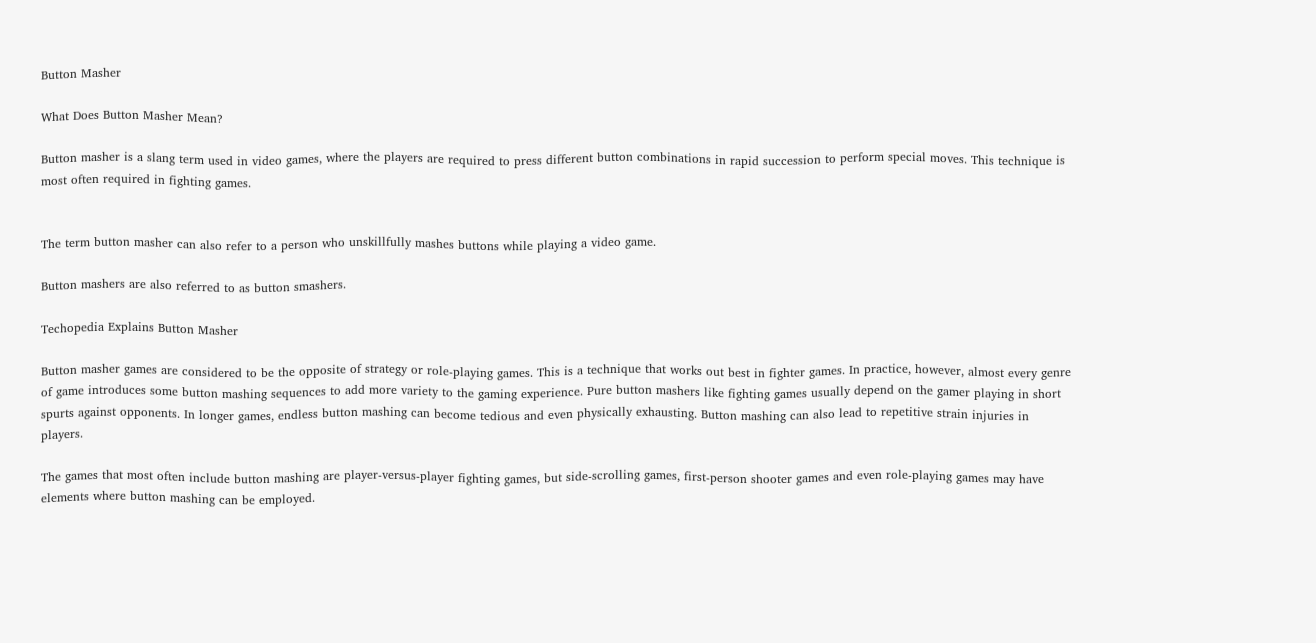Button Masher

What Does Button Masher Mean?

Button masher is a slang term used in video games, where the players are required to press different button combinations in rapid succession to perform special moves. This technique is most often required in fighting games.


The term button masher can also refer to a person who unskillfully mashes buttons while playing a video game.

Button mashers are also referred to as button smashers.

Techopedia Explains Button Masher

Button masher games are considered to be the opposite of strategy or role-playing games. This is a technique that works out best in fighter games. In practice, however, almost every genre of game introduces some button mashing sequences to add more variety to the gaming experience. Pure button mashers like fighting games usually depend on the gamer playing in short spurts against opponents. In longer games, endless button mashing can become tedious and even physically exhausting. Button mashing can also lead to repetitive strain injuries in players.

The games that most often include button mashing are player-versus-player fighting games, but side-scrolling games, first-person shooter games and even role-playing games may have elements where button mashing can be employed.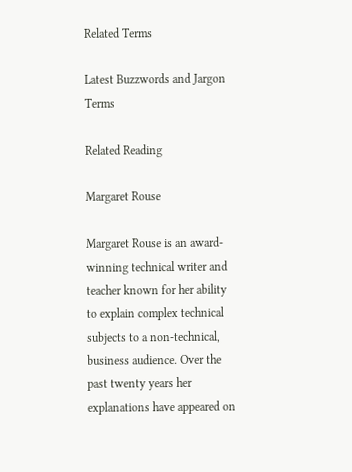Related Terms

Latest Buzzwords and Jargon Terms

Related Reading

Margaret Rouse

Margaret Rouse is an award-winning technical writer and teacher known for her ability to explain complex technical subjects to a non-technical, business audience. Over the past twenty years her explanations have appeared on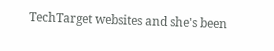TechTarget websites and she's been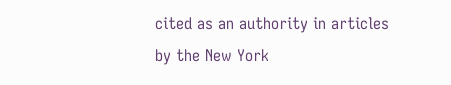cited as an authority in articles by the New York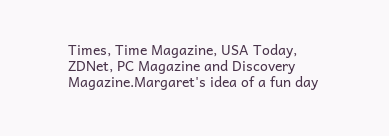Times, Time Magazine, USA Today, ZDNet, PC Magazine and Discovery Magazine.Margaret's idea of a fun day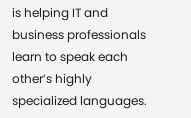is helping IT and business professionals learn to speak each other’s highly specialized languages.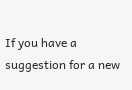If you have a suggestion for a new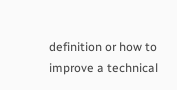definition or how to improve a technical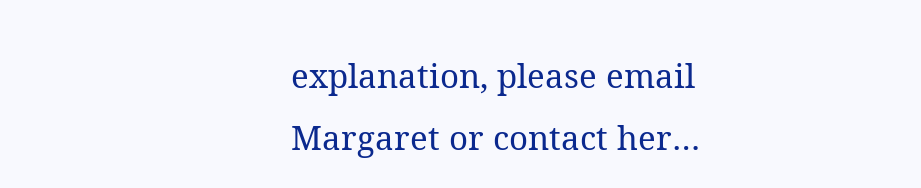explanation, please email Margaret or contact her…